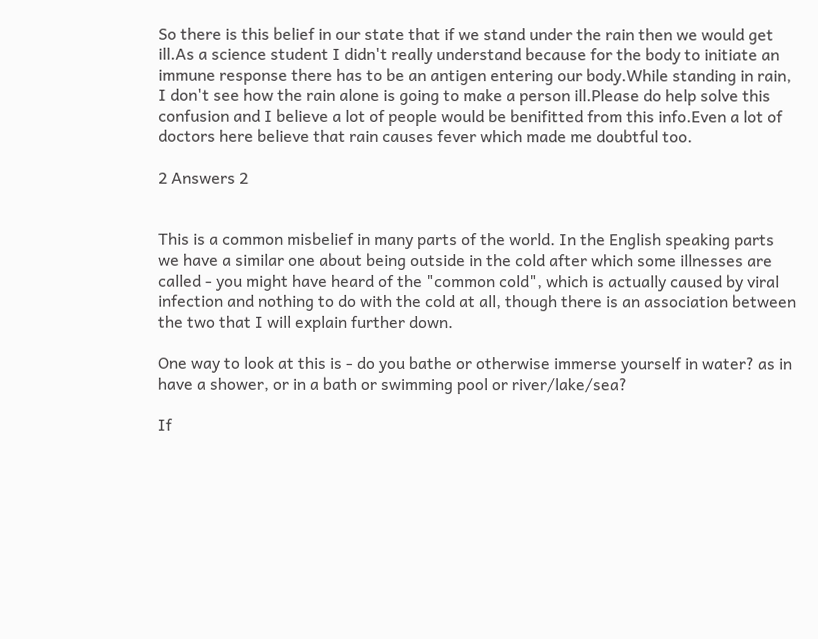So there is this belief in our state that if we stand under the rain then we would get ill.As a science student I didn't really understand because for the body to initiate an immune response there has to be an antigen entering our body.While standing in rain, I don't see how the rain alone is going to make a person ill.Please do help solve this confusion and I believe a lot of people would be benifitted from this info.Even a lot of doctors here believe that rain causes fever which made me doubtful too.

2 Answers 2


This is a common misbelief in many parts of the world. In the English speaking parts we have a similar one about being outside in the cold after which some illnesses are called - you might have heard of the "common cold", which is actually caused by viral infection and nothing to do with the cold at all, though there is an association between the two that I will explain further down.

One way to look at this is - do you bathe or otherwise immerse yourself in water? as in have a shower, or in a bath or swimming pool or river/lake/sea?

If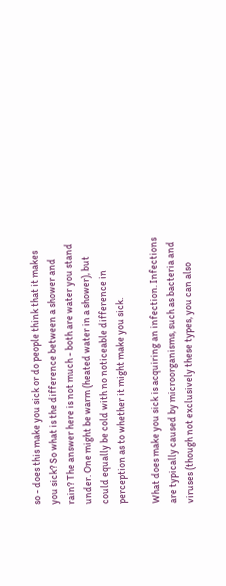so - does this make you sick or do people think that it makes you sick? So what is the difference between a shower and rain? The answer here is not much - both are water you stand under. One might be warm (heated water in a shower), but could equally be cold with no noticeable difference in perception as to whether it might make you sick.

What does make you sick is acquiring an infection. Infections are typically caused by microorganisms, such as bacteria and viruses (though not exclusively these types, you can also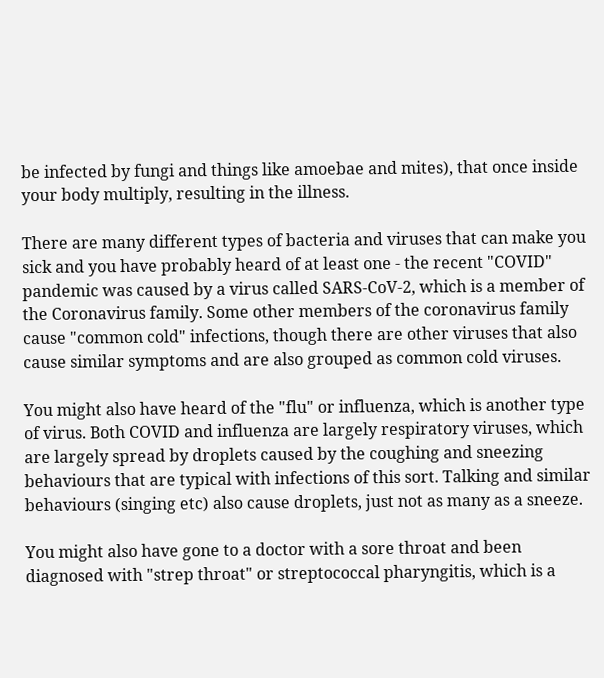be infected by fungi and things like amoebae and mites), that once inside your body multiply, resulting in the illness.

There are many different types of bacteria and viruses that can make you sick and you have probably heard of at least one - the recent "COVID" pandemic was caused by a virus called SARS-CoV-2, which is a member of the Coronavirus family. Some other members of the coronavirus family cause "common cold" infections, though there are other viruses that also cause similar symptoms and are also grouped as common cold viruses.

You might also have heard of the "flu" or influenza, which is another type of virus. Both COVID and influenza are largely respiratory viruses, which are largely spread by droplets caused by the coughing and sneezing behaviours that are typical with infections of this sort. Talking and similar behaviours (singing etc) also cause droplets, just not as many as a sneeze.

You might also have gone to a doctor with a sore throat and been diagnosed with "strep throat" or streptococcal pharyngitis, which is a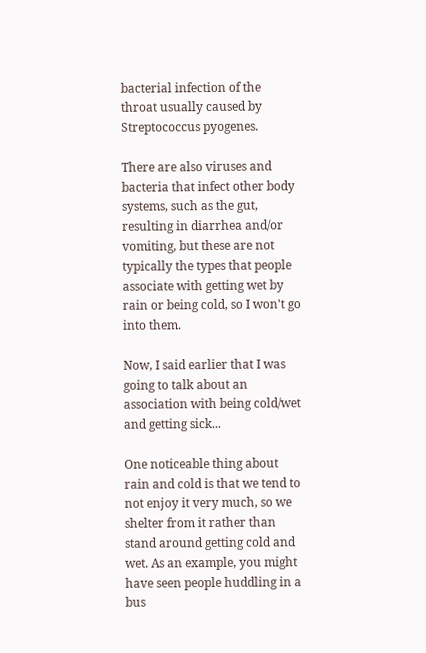bacterial infection of the throat usually caused by Streptococcus pyogenes.

There are also viruses and bacteria that infect other body systems, such as the gut, resulting in diarrhea and/or vomiting, but these are not typically the types that people associate with getting wet by rain or being cold, so I won't go into them.

Now, I said earlier that I was going to talk about an association with being cold/wet and getting sick...

One noticeable thing about rain and cold is that we tend to not enjoy it very much, so we shelter from it rather than stand around getting cold and wet. As an example, you might have seen people huddling in a bus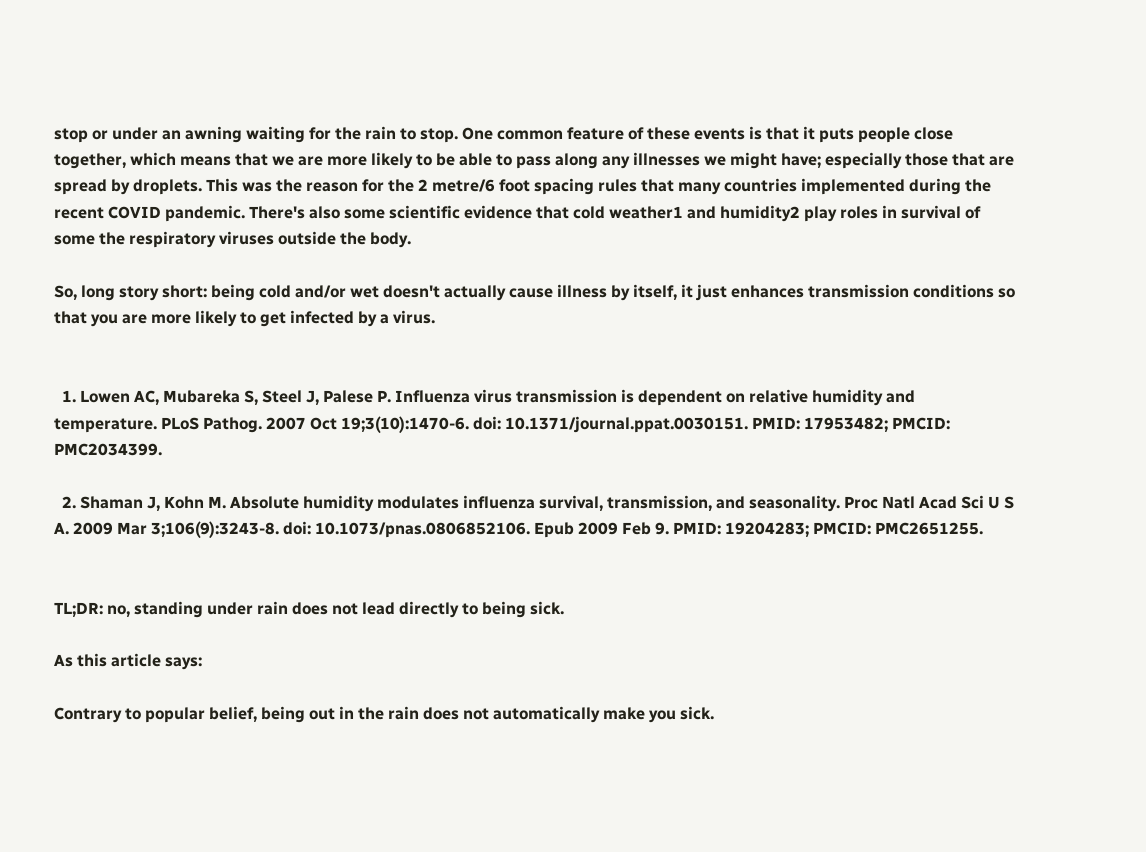stop or under an awning waiting for the rain to stop. One common feature of these events is that it puts people close together, which means that we are more likely to be able to pass along any illnesses we might have; especially those that are spread by droplets. This was the reason for the 2 metre/6 foot spacing rules that many countries implemented during the recent COVID pandemic. There's also some scientific evidence that cold weather1 and humidity2 play roles in survival of some the respiratory viruses outside the body.

So, long story short: being cold and/or wet doesn't actually cause illness by itself, it just enhances transmission conditions so that you are more likely to get infected by a virus.


  1. Lowen AC, Mubareka S, Steel J, Palese P. Influenza virus transmission is dependent on relative humidity and temperature. PLoS Pathog. 2007 Oct 19;3(10):1470-6. doi: 10.1371/journal.ppat.0030151. PMID: 17953482; PMCID: PMC2034399.

  2. Shaman J, Kohn M. Absolute humidity modulates influenza survival, transmission, and seasonality. Proc Natl Acad Sci U S A. 2009 Mar 3;106(9):3243-8. doi: 10.1073/pnas.0806852106. Epub 2009 Feb 9. PMID: 19204283; PMCID: PMC2651255.


TL;DR: no, standing under rain does not lead directly to being sick.

As this article says:

Contrary to popular belief, being out in the rain does not automatically make you sick.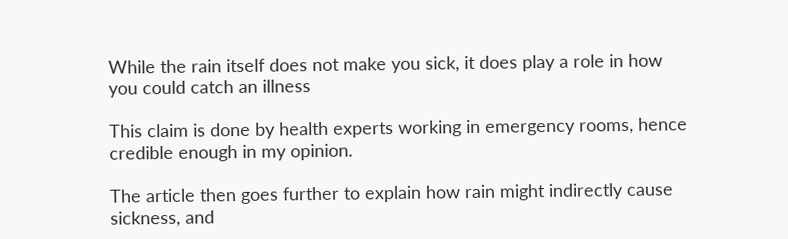While the rain itself does not make you sick, it does play a role in how you could catch an illness

This claim is done by health experts working in emergency rooms, hence credible enough in my opinion.

The article then goes further to explain how rain might indirectly cause sickness, and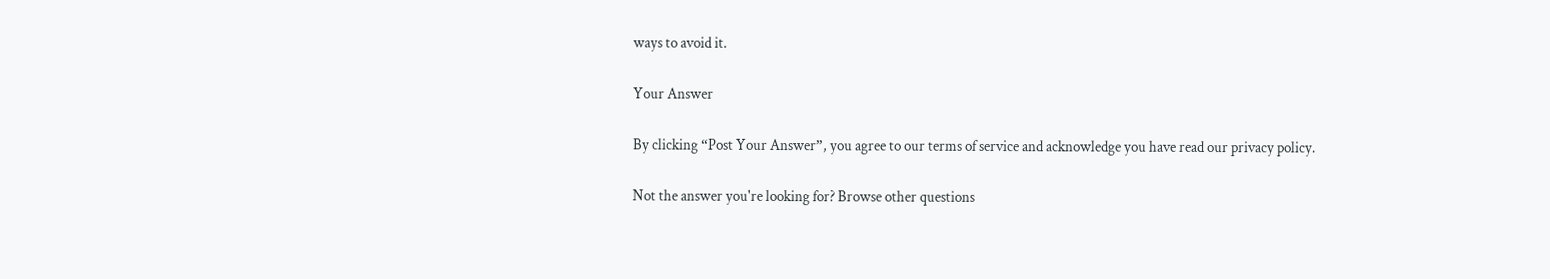ways to avoid it.

Your Answer

By clicking “Post Your Answer”, you agree to our terms of service and acknowledge you have read our privacy policy.

Not the answer you're looking for? Browse other questions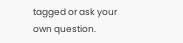tagged or ask your own question.